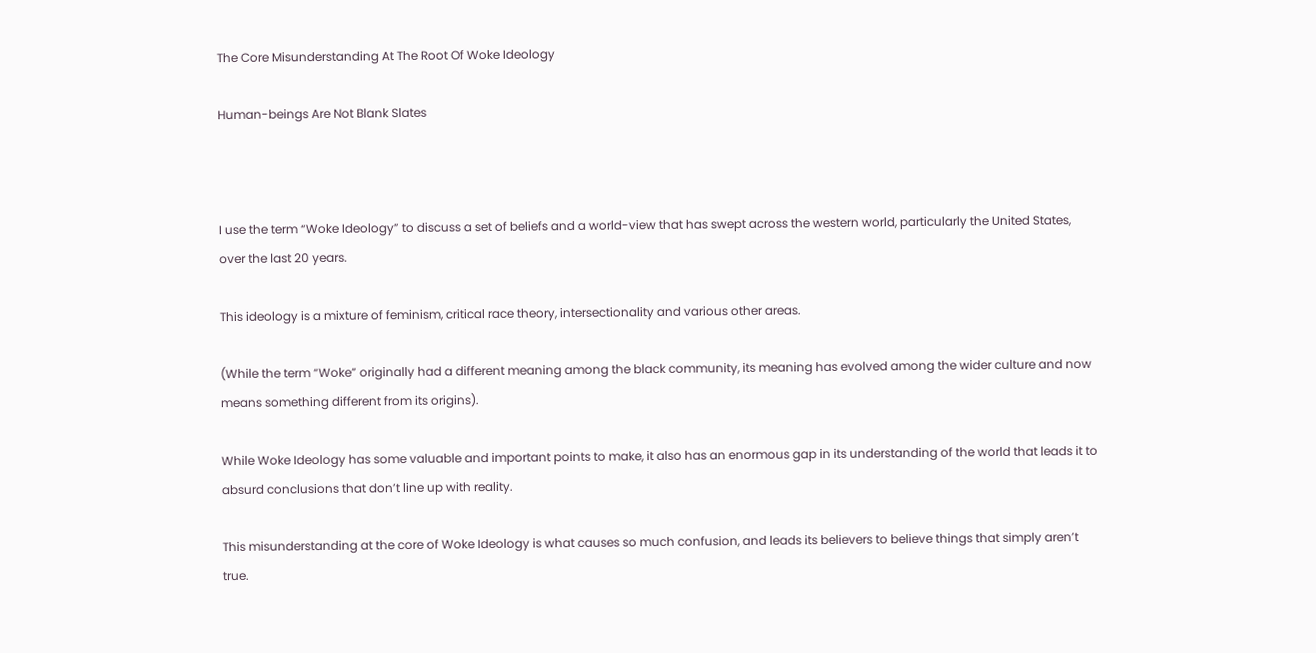The Core Misunderstanding At The Root Of Woke Ideology

Human-beings Are Not Blank Slates



I use the term “Woke Ideology” to discuss a set of beliefs and a world-view that has swept across the western world, particularly the United States, over the last 20 years.

This ideology is a mixture of feminism, critical race theory, intersectionality and various other areas.

(While the term “Woke” originally had a different meaning among the black community, its meaning has evolved among the wider culture and now means something different from its origins).

While Woke Ideology has some valuable and important points to make, it also has an enormous gap in its understanding of the world that leads it to absurd conclusions that don’t line up with reality.

This misunderstanding at the core of Woke Ideology is what causes so much confusion, and leads its believers to believe things that simply aren’t true.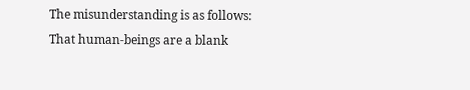The misunderstanding is as follows: That human-beings are a blank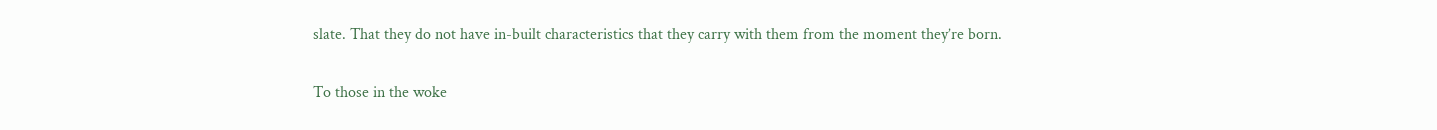slate. That they do not have in-built characteristics that they carry with them from the moment they’re born.

To those in the woke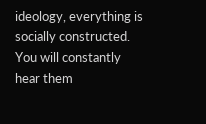ideology, everything is socially constructed. You will constantly hear them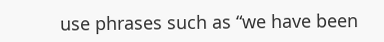use phrases such as “we have been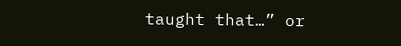taught that…” or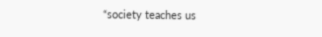“society teaches us